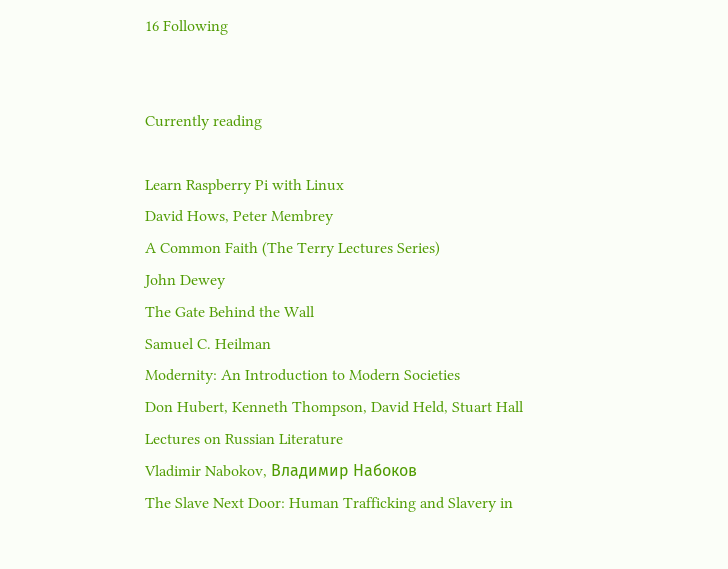16 Following


Currently reading

Learn Raspberry Pi with Linux
David Hows, Peter Membrey
A Common Faith (The Terry Lectures Series)
John Dewey
The Gate Behind the Wall
Samuel C. Heilman
Modernity: An Introduction to Modern Societies
Don Hubert, Kenneth Thompson, David Held, Stuart Hall
Lectures on Russian Literature
Vladimir Nabokov, Владимир Набоков
The Slave Next Door: Human Trafficking and Slavery in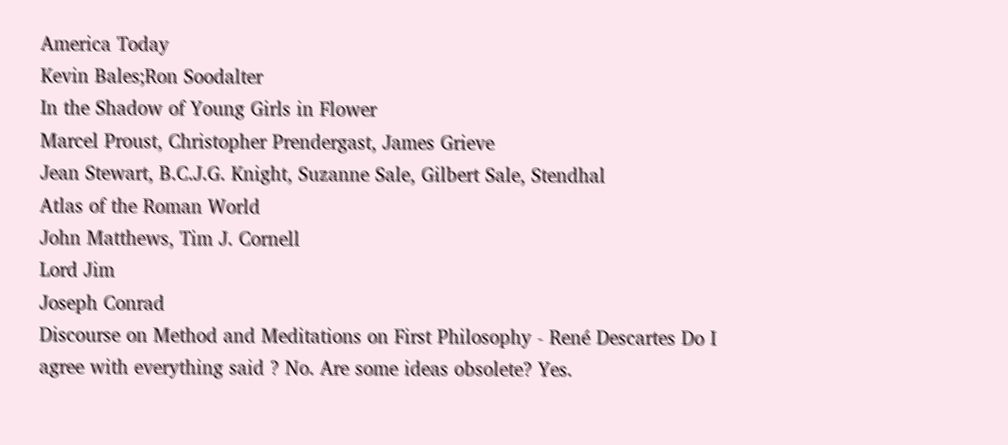America Today
Kevin Bales;Ron Soodalter
In the Shadow of Young Girls in Flower
Marcel Proust, Christopher Prendergast, James Grieve
Jean Stewart, B.C.J.G. Knight, Suzanne Sale, Gilbert Sale, Stendhal
Atlas of the Roman World
John Matthews, Tim J. Cornell
Lord Jim
Joseph Conrad
Discourse on Method and Meditations on First Philosophy - René Descartes Do I agree with everything said ? No. Are some ideas obsolete? Yes.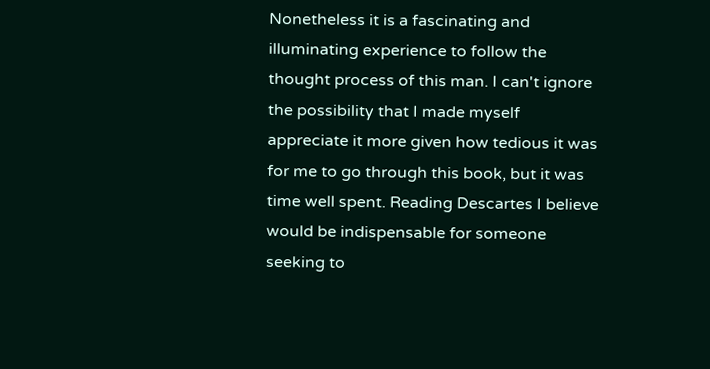Nonetheless it is a fascinating and illuminating experience to follow the thought process of this man. I can't ignore the possibility that I made myself appreciate it more given how tedious it was for me to go through this book, but it was time well spent. Reading Descartes I believe would be indispensable for someone seeking to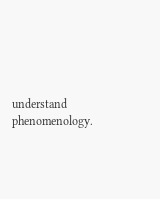understand phenomenology.